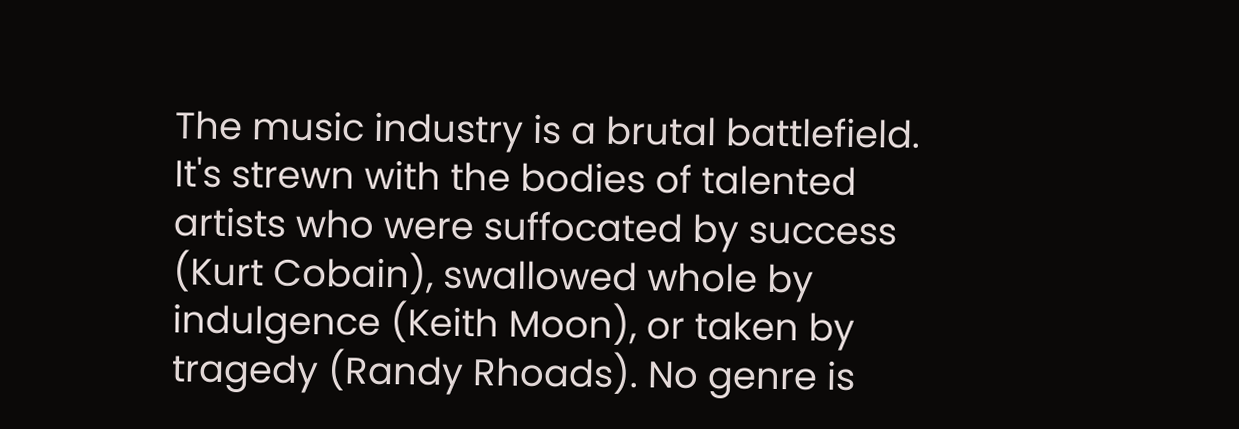The music industry is a brutal battlefield. It's strewn with the bodies of talented artists who were suffocated by success (Kurt Cobain), swallowed whole by indulgence (Keith Moon), or taken by tragedy (Randy Rhoads). No genre is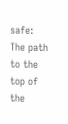safe: The path to the top of the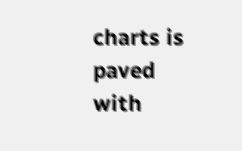charts is paved with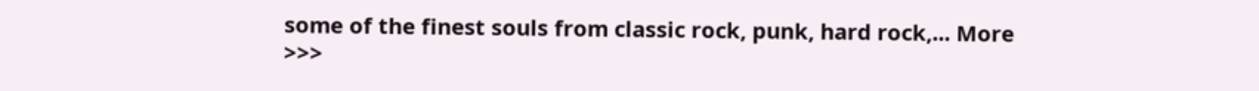some of the finest souls from classic rock, punk, hard rock,... More >>>